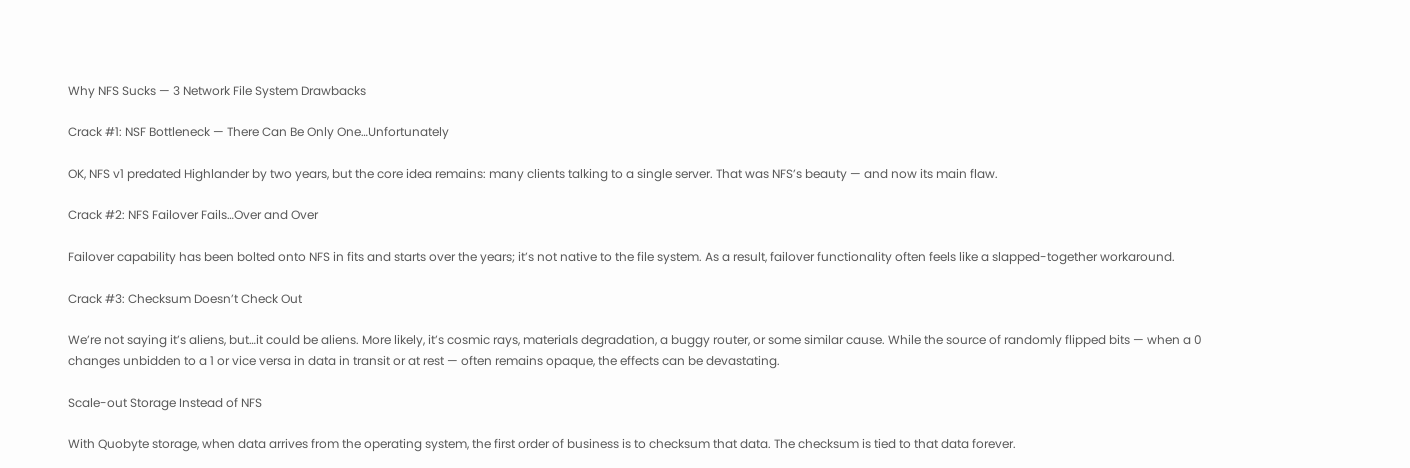Why NFS Sucks — 3 Network File System Drawbacks

Crack #1: NSF Bottleneck — There Can Be Only One…Unfortunately

OK, NFS v1 predated Highlander by two years, but the core idea remains: many clients talking to a single server. That was NFS’s beauty — and now its main flaw.

Crack #2: NFS Failover Fails…Over and Over

Failover capability has been bolted onto NFS in fits and starts over the years; it’s not native to the file system. As a result, failover functionality often feels like a slapped-together workaround.

Crack #3: Checksum Doesn’t Check Out

We’re not saying it’s aliens, but…it could be aliens. More likely, it’s cosmic rays, materials degradation, a buggy router, or some similar cause. While the source of randomly flipped bits — when a 0 changes unbidden to a 1 or vice versa in data in transit or at rest — often remains opaque, the effects can be devastating.

Scale-out Storage Instead of NFS

With Quobyte storage, when data arrives from the operating system, the first order of business is to checksum that data. The checksum is tied to that data forever.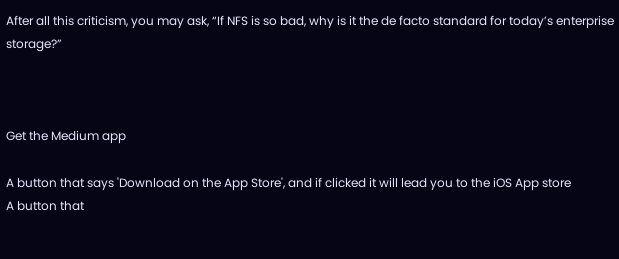After all this criticism, you may ask, “If NFS is so bad, why is it the de facto standard for today’s enterprise storage?”



Get the Medium app

A button that says 'Download on the App Store', and if clicked it will lead you to the iOS App store
A button that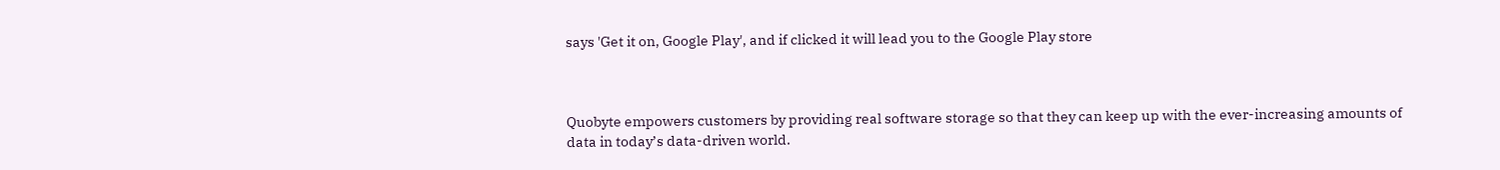says 'Get it on, Google Play', and if clicked it will lead you to the Google Play store



Quobyte empowers customers by providing real software storage so that they can keep up with the ever-increasing amounts of data in today’s data-driven world.